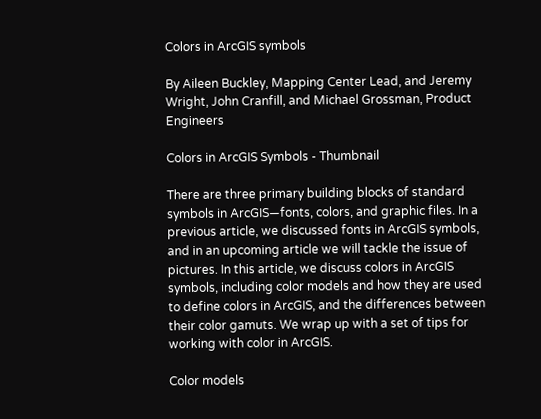Colors in ArcGIS symbols

By Aileen Buckley, Mapping Center Lead, and Jeremy Wright, John Cranfill, and Michael Grossman, Product Engineers

Colors in ArcGIS Symbols - Thumbnail

There are three primary building blocks of standard symbols in ArcGIS—fonts, colors, and graphic files. In a previous article, we discussed fonts in ArcGIS symbols, and in an upcoming article we will tackle the issue of pictures. In this article, we discuss colors in ArcGIS symbols, including color models and how they are used to define colors in ArcGIS, and the differences between their color gamuts. We wrap up with a set of tips for working with color in ArcGIS.

Color models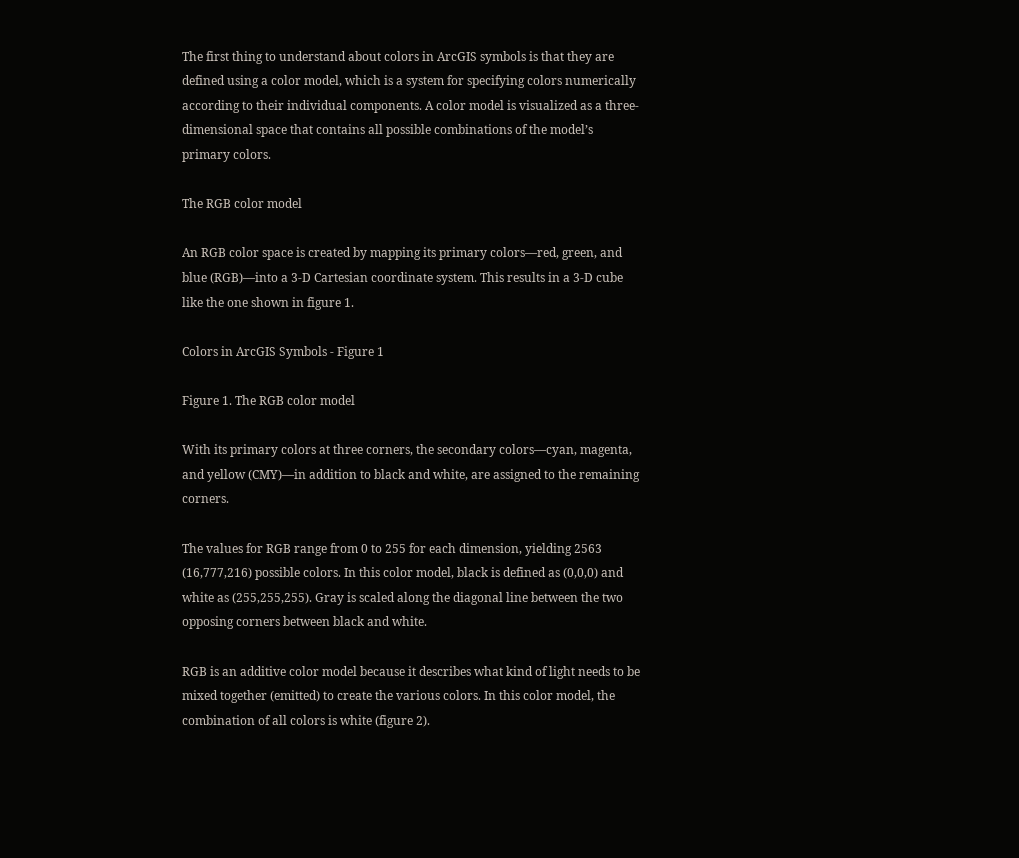The first thing to understand about colors in ArcGIS symbols is that they are defined using a color model, which is a system for specifying colors numerically according to their individual components. A color model is visualized as a three-dimensional space that contains all possible combinations of the model’s primary colors.

The RGB color model

An RGB color space is created by mapping its primary colors—red, green, and blue (RGB)—into a 3-D Cartesian coordinate system. This results in a 3-D cube like the one shown in figure 1.

Colors in ArcGIS Symbols - Figure 1

Figure 1. The RGB color model

With its primary colors at three corners, the secondary colors—cyan, magenta, and yellow (CMY)—in addition to black and white, are assigned to the remaining corners.

The values for RGB range from 0 to 255 for each dimension, yielding 2563 (16,777,216) possible colors. In this color model, black is defined as (0,0,0) and white as (255,255,255). Gray is scaled along the diagonal line between the two opposing corners between black and white.

RGB is an additive color model because it describes what kind of light needs to be mixed together (emitted) to create the various colors. In this color model, the combination of all colors is white (figure 2).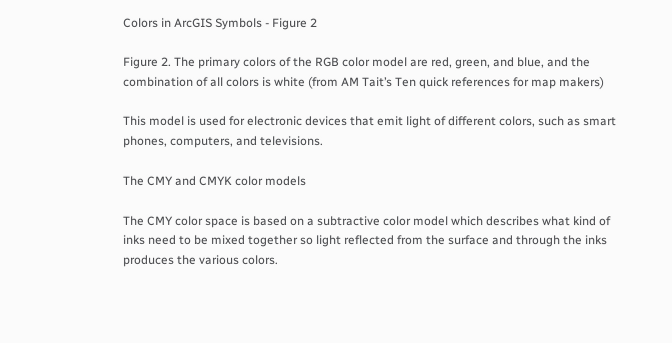Colors in ArcGIS Symbols - Figure 2

Figure 2. The primary colors of the RGB color model are red, green, and blue, and the combination of all colors is white (from AM Tait’s Ten quick references for map makers)

This model is used for electronic devices that emit light of different colors, such as smart phones, computers, and televisions.

The CMY and CMYK color models

The CMY color space is based on a subtractive color model which describes what kind of inks need to be mixed together so light reflected from the surface and through the inks produces the various colors.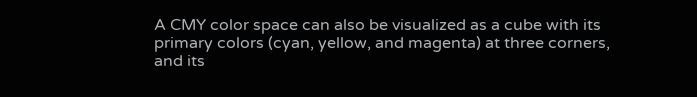A CMY color space can also be visualized as a cube with its primary colors (cyan, yellow, and magenta) at three corners, and its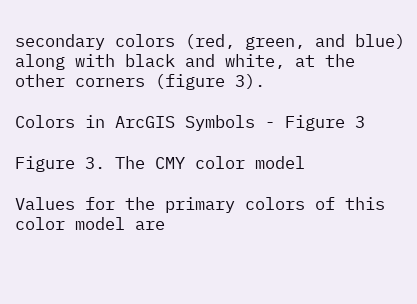secondary colors (red, green, and blue) along with black and white, at the other corners (figure 3).

Colors in ArcGIS Symbols - Figure 3

Figure 3. The CMY color model

Values for the primary colors of this color model are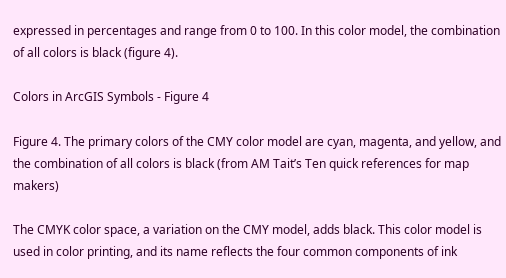expressed in percentages and range from 0 to 100. In this color model, the combination of all colors is black (figure 4).

Colors in ArcGIS Symbols - Figure 4

Figure 4. The primary colors of the CMY color model are cyan, magenta, and yellow, and the combination of all colors is black (from AM Tait’s Ten quick references for map makers)

The CMYK color space, a variation on the CMY model, adds black. This color model is used in color printing, and its name reflects the four common components of ink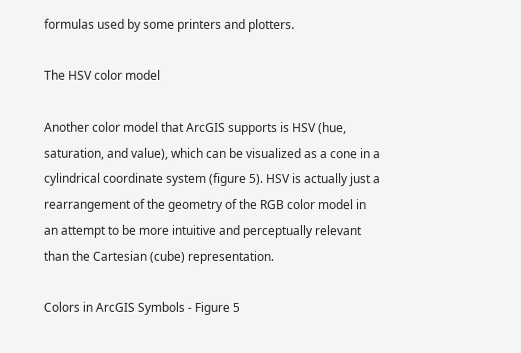formulas used by some printers and plotters.

The HSV color model

Another color model that ArcGIS supports is HSV (hue, saturation, and value), which can be visualized as a cone in a cylindrical coordinate system (figure 5). HSV is actually just a rearrangement of the geometry of the RGB color model in an attempt to be more intuitive and perceptually relevant than the Cartesian (cube) representation.

Colors in ArcGIS Symbols - Figure 5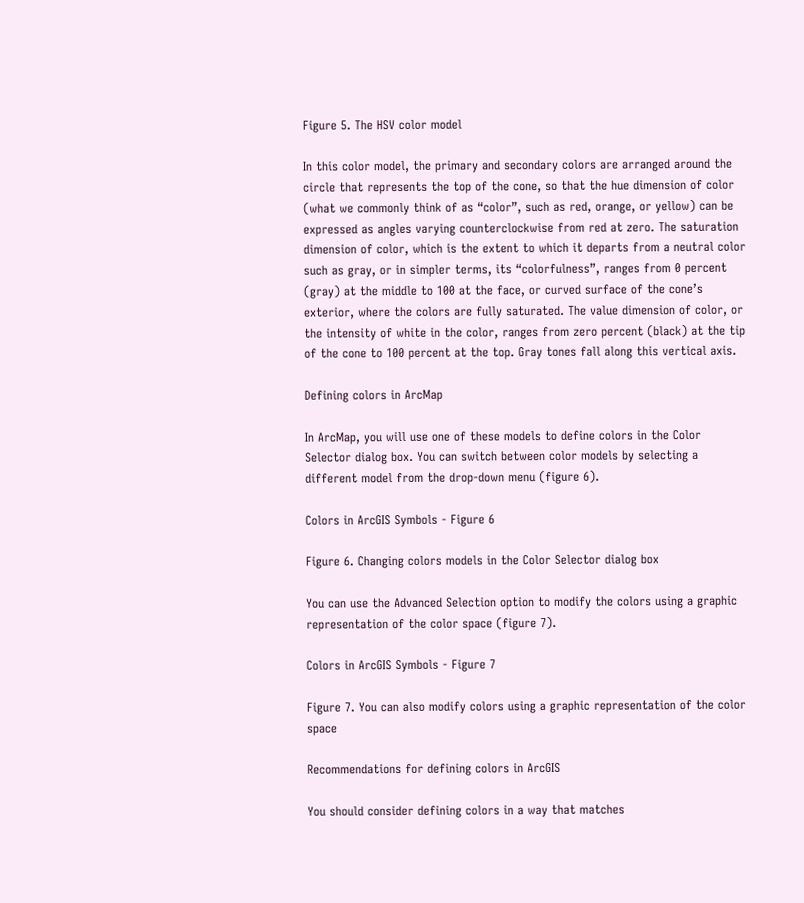Figure 5. The HSV color model

In this color model, the primary and secondary colors are arranged around the circle that represents the top of the cone, so that the hue dimension of color (what we commonly think of as “color”, such as red, orange, or yellow) can be expressed as angles varying counterclockwise from red at zero. The saturation dimension of color, which is the extent to which it departs from a neutral color such as gray, or in simpler terms, its “colorfulness”, ranges from 0 percent (gray) at the middle to 100 at the face, or curved surface of the cone’s exterior, where the colors are fully saturated. The value dimension of color, or the intensity of white in the color, ranges from zero percent (black) at the tip of the cone to 100 percent at the top. Gray tones fall along this vertical axis.

Defining colors in ArcMap

In ArcMap, you will use one of these models to define colors in the Color Selector dialog box. You can switch between color models by selecting a different model from the drop-down menu (figure 6).

Colors in ArcGIS Symbols - Figure 6

Figure 6. Changing colors models in the Color Selector dialog box

You can use the Advanced Selection option to modify the colors using a graphic representation of the color space (figure 7).

Colors in ArcGIS Symbols - Figure 7

Figure 7. You can also modify colors using a graphic representation of the color space

Recommendations for defining colors in ArcGIS

You should consider defining colors in a way that matches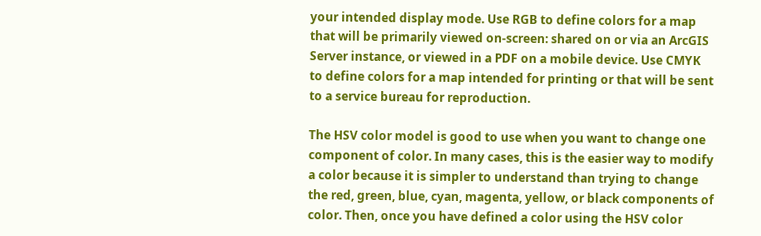your intended display mode. Use RGB to define colors for a map that will be primarily viewed on-screen: shared on or via an ArcGIS Server instance, or viewed in a PDF on a mobile device. Use CMYK to define colors for a map intended for printing or that will be sent to a service bureau for reproduction.

The HSV color model is good to use when you want to change one component of color. In many cases, this is the easier way to modify a color because it is simpler to understand than trying to change the red, green, blue, cyan, magenta, yellow, or black components of color. Then, once you have defined a color using the HSV color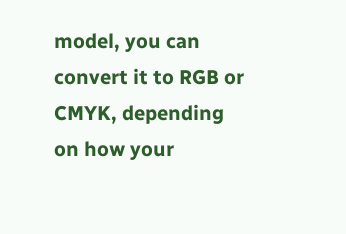model, you can convert it to RGB or CMYK, depending on how your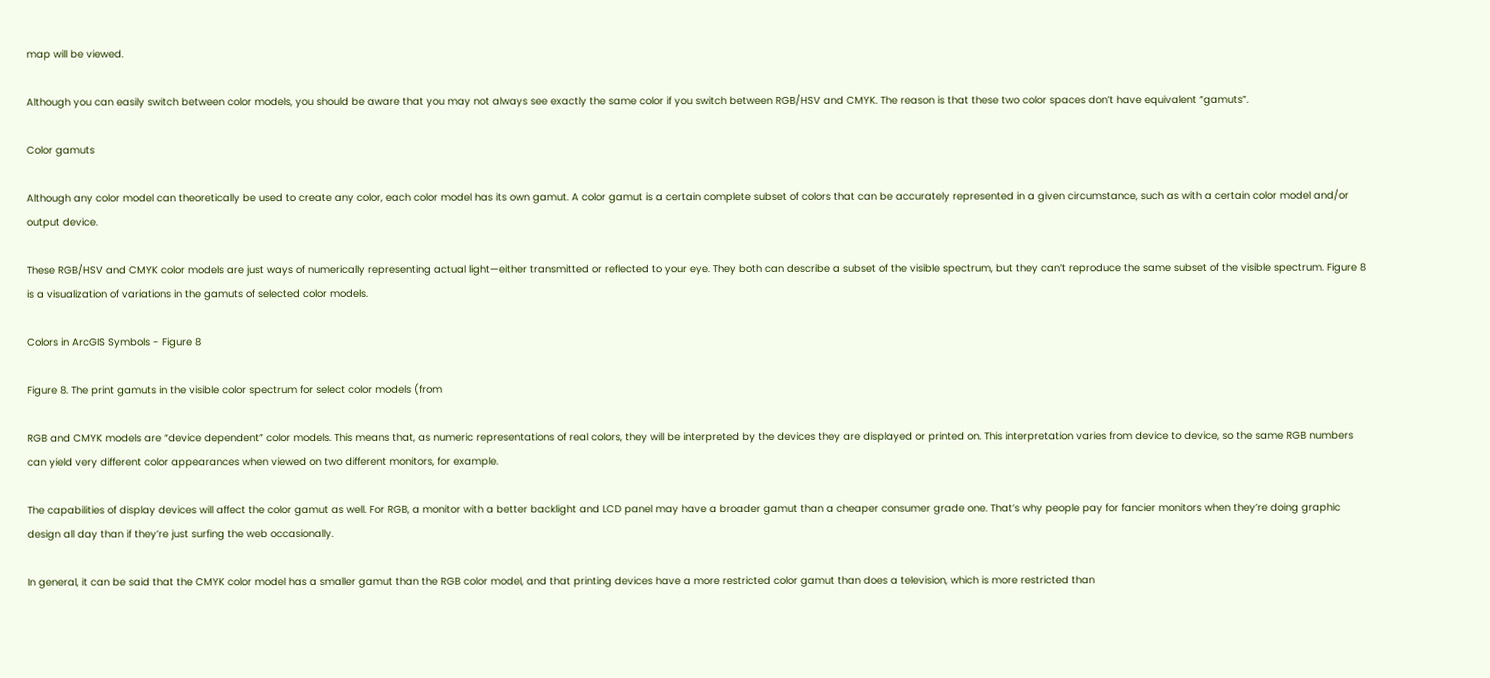map will be viewed.

Although you can easily switch between color models, you should be aware that you may not always see exactly the same color if you switch between RGB/HSV and CMYK. The reason is that these two color spaces don’t have equivalent “gamuts”.

Color gamuts

Although any color model can theoretically be used to create any color, each color model has its own gamut. A color gamut is a certain complete subset of colors that can be accurately represented in a given circumstance, such as with a certain color model and/or output device.

These RGB/HSV and CMYK color models are just ways of numerically representing actual light—either transmitted or reflected to your eye. They both can describe a subset of the visible spectrum, but they can’t reproduce the same subset of the visible spectrum. Figure 8 is a visualization of variations in the gamuts of selected color models.

Colors in ArcGIS Symbols - Figure 8

Figure 8. The print gamuts in the visible color spectrum for select color models (from

RGB and CMYK models are “device dependent” color models. This means that, as numeric representations of real colors, they will be interpreted by the devices they are displayed or printed on. This interpretation varies from device to device, so the same RGB numbers can yield very different color appearances when viewed on two different monitors, for example.

The capabilities of display devices will affect the color gamut as well. For RGB, a monitor with a better backlight and LCD panel may have a broader gamut than a cheaper consumer grade one. That’s why people pay for fancier monitors when they’re doing graphic design all day than if they’re just surfing the web occasionally.

In general, it can be said that the CMYK color model has a smaller gamut than the RGB color model, and that printing devices have a more restricted color gamut than does a television, which is more restricted than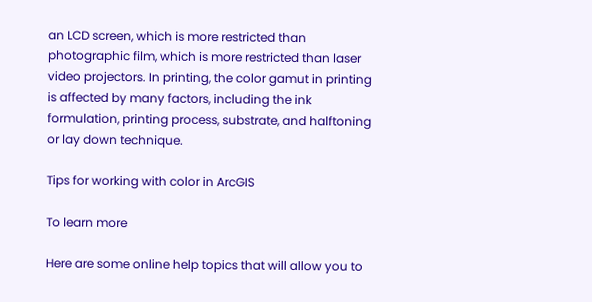an LCD screen, which is more restricted than photographic film, which is more restricted than laser video projectors. In printing, the color gamut in printing is affected by many factors, including the ink formulation, printing process, substrate, and halftoning or lay down technique.

Tips for working with color in ArcGIS

To learn more

Here are some online help topics that will allow you to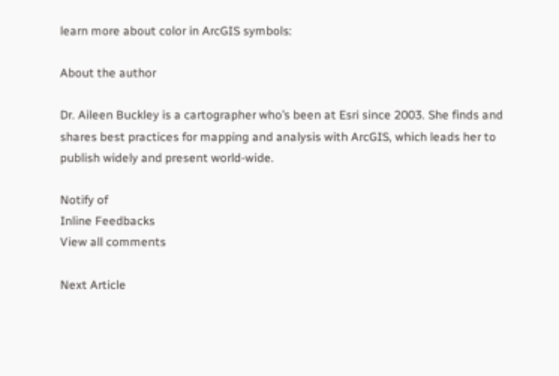learn more about color in ArcGIS symbols:

About the author

Dr. Aileen Buckley is a cartographer who’s been at Esri since 2003. She finds and shares best practices for mapping and analysis with ArcGIS, which leads her to publish widely and present world-wide.

Notify of
Inline Feedbacks
View all comments

Next Article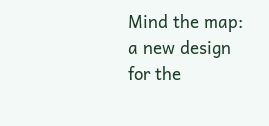Mind the map: a new design for the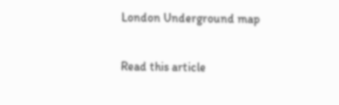London Underground map

Read this article